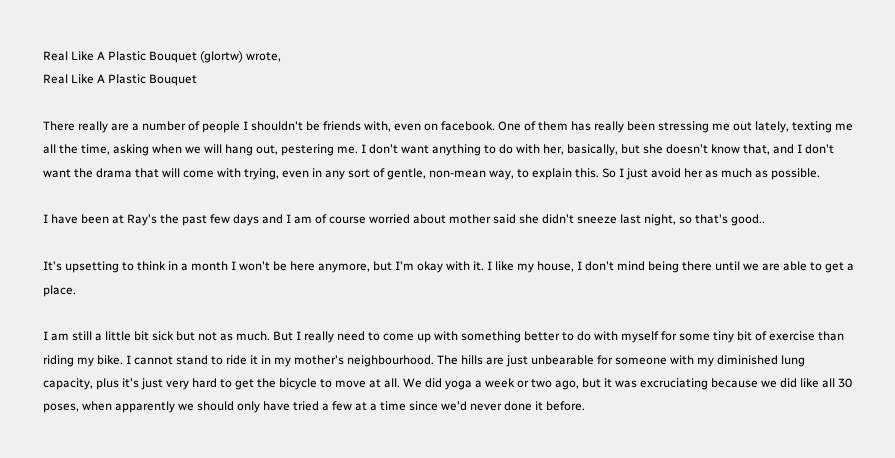Real Like A Plastic Bouquet (glortw) wrote,
Real Like A Plastic Bouquet

There really are a number of people I shouldn't be friends with, even on facebook. One of them has really been stressing me out lately, texting me all the time, asking when we will hang out, pestering me. I don't want anything to do with her, basically, but she doesn't know that, and I don't want the drama that will come with trying, even in any sort of gentle, non-mean way, to explain this. So I just avoid her as much as possible.

I have been at Ray's the past few days and I am of course worried about mother said she didn't sneeze last night, so that's good..

It's upsetting to think in a month I won't be here anymore, but I'm okay with it. I like my house, I don't mind being there until we are able to get a place.

I am still a little bit sick but not as much. But I really need to come up with something better to do with myself for some tiny bit of exercise than riding my bike. I cannot stand to ride it in my mother's neighbourhood. The hills are just unbearable for someone with my diminished lung capacity, plus it's just very hard to get the bicycle to move at all. We did yoga a week or two ago, but it was excruciating because we did like all 30 poses, when apparently we should only have tried a few at a time since we'd never done it before.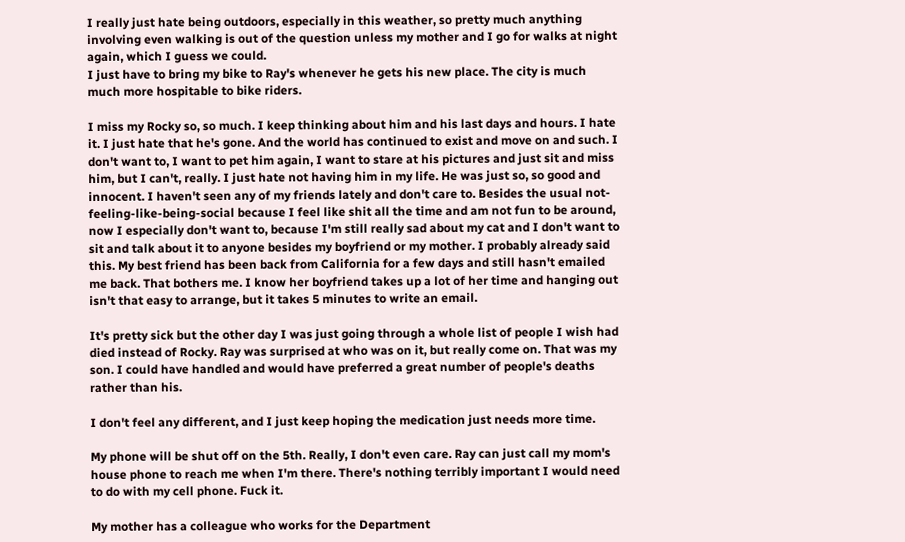I really just hate being outdoors, especially in this weather, so pretty much anything involving even walking is out of the question unless my mother and I go for walks at night again, which I guess we could.
I just have to bring my bike to Ray's whenever he gets his new place. The city is much much more hospitable to bike riders.

I miss my Rocky so, so much. I keep thinking about him and his last days and hours. I hate it. I just hate that he's gone. And the world has continued to exist and move on and such. I don't want to, I want to pet him again, I want to stare at his pictures and just sit and miss him, but I can't, really. I just hate not having him in my life. He was just so, so good and innocent. I haven't seen any of my friends lately and don't care to. Besides the usual not-feeling-like-being-social because I feel like shit all the time and am not fun to be around, now I especially don't want to, because I'm still really sad about my cat and I don't want to sit and talk about it to anyone besides my boyfriend or my mother. I probably already said this. My best friend has been back from California for a few days and still hasn't emailed me back. That bothers me. I know her boyfriend takes up a lot of her time and hanging out isn't that easy to arrange, but it takes 5 minutes to write an email.

It's pretty sick but the other day I was just going through a whole list of people I wish had died instead of Rocky. Ray was surprised at who was on it, but really come on. That was my son. I could have handled and would have preferred a great number of people's deaths rather than his.

I don't feel any different, and I just keep hoping the medication just needs more time.

My phone will be shut off on the 5th. Really, I don't even care. Ray can just call my mom's house phone to reach me when I'm there. There's nothing terribly important I would need to do with my cell phone. Fuck it.

My mother has a colleague who works for the Department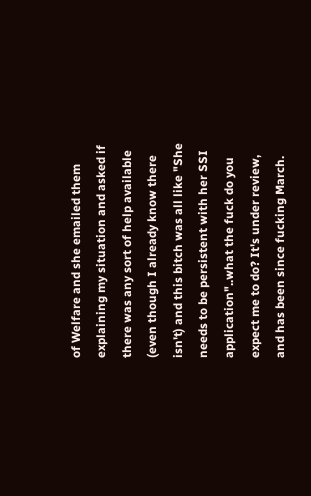of Welfare and she emailed them explaining my situation and asked if there was any sort of help available (even though I already know there isn't) and this bitch was all like "She needs to be persistent with her SSI application"..what the fuck do you expect me to do? It's under review, and has been since fucking March.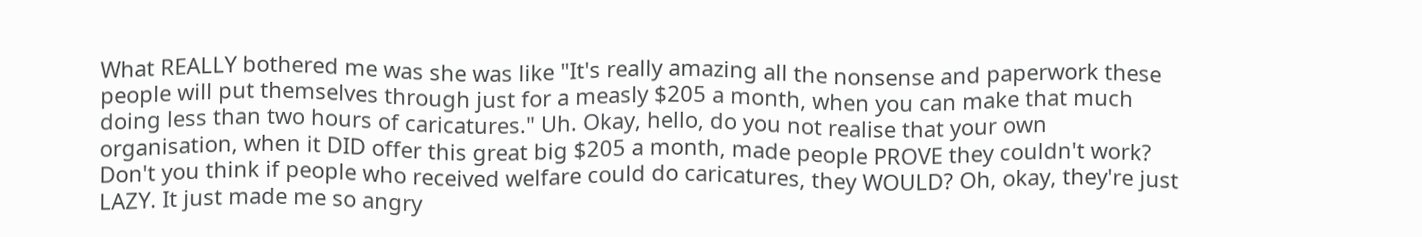What REALLY bothered me was she was like "It's really amazing all the nonsense and paperwork these people will put themselves through just for a measly $205 a month, when you can make that much doing less than two hours of caricatures." Uh. Okay, hello, do you not realise that your own organisation, when it DID offer this great big $205 a month, made people PROVE they couldn't work? Don't you think if people who received welfare could do caricatures, they WOULD? Oh, okay, they're just LAZY. It just made me so angry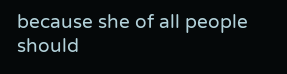because she of all people should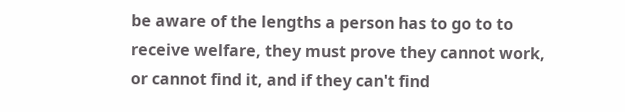be aware of the lengths a person has to go to to receive welfare, they must prove they cannot work, or cannot find it, and if they can't find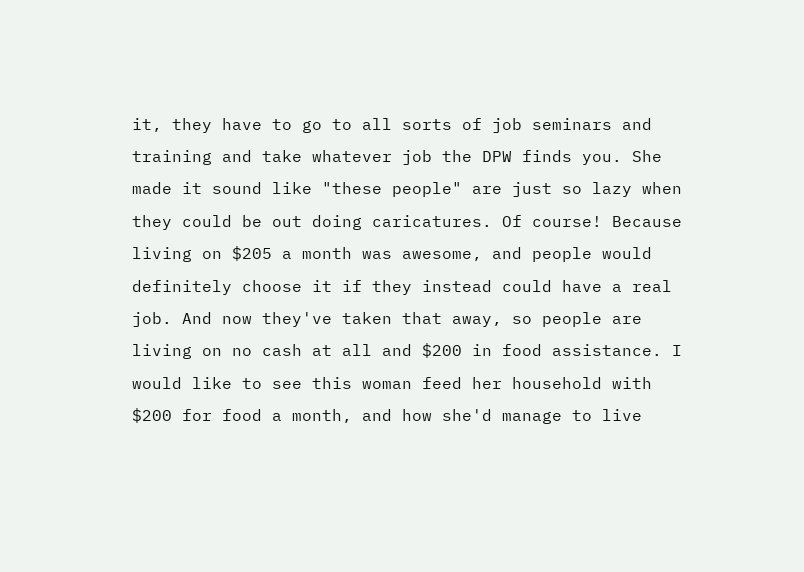it, they have to go to all sorts of job seminars and training and take whatever job the DPW finds you. She made it sound like "these people" are just so lazy when they could be out doing caricatures. Of course! Because living on $205 a month was awesome, and people would definitely choose it if they instead could have a real job. And now they've taken that away, so people are living on no cash at all and $200 in food assistance. I would like to see this woman feed her household with $200 for food a month, and how she'd manage to live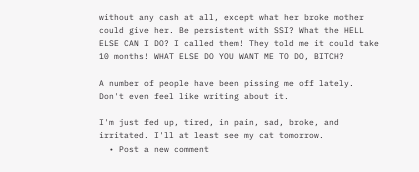without any cash at all, except what her broke mother could give her. Be persistent with SSI? What the HELL ELSE CAN I DO? I called them! They told me it could take 10 months! WHAT ELSE DO YOU WANT ME TO DO, BITCH?

A number of people have been pissing me off lately. Don't even feel like writing about it.

I'm just fed up, tired, in pain, sad, broke, and irritated. I'll at least see my cat tomorrow.
  • Post a new comment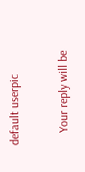default userpic

    Your reply will be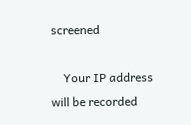screened

    Your IP address will be recorded